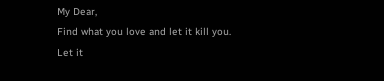My Dear,
Find what you love and let it kill you.
Let it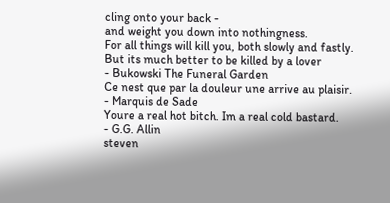cling onto your back -
and weight you down into nothingness.
For all things will kill you, both slowly and fastly.
But its much better to be killed by a lover
- Bukowski The Funeral Garden
Ce nest que par la douleur une arrive au plaisir.
- Marquis de Sade
Youre a real hot bitch. Im a real cold bastard.
- G.G. Allin
steven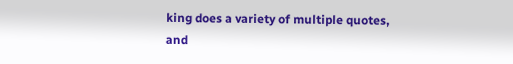king does a variety of multiple quotes,
and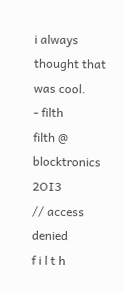i always thought that was cool.
- filth
filth @ blocktronics 2OI3
// access denied
f i l t h